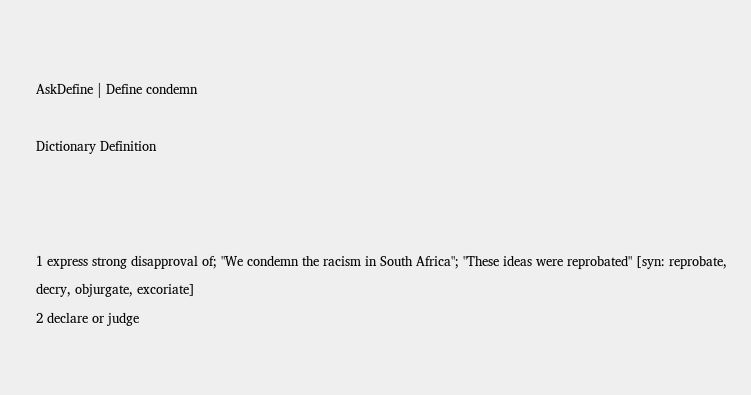AskDefine | Define condemn

Dictionary Definition



1 express strong disapproval of; "We condemn the racism in South Africa"; "These ideas were reprobated" [syn: reprobate, decry, objurgate, excoriate]
2 declare or judge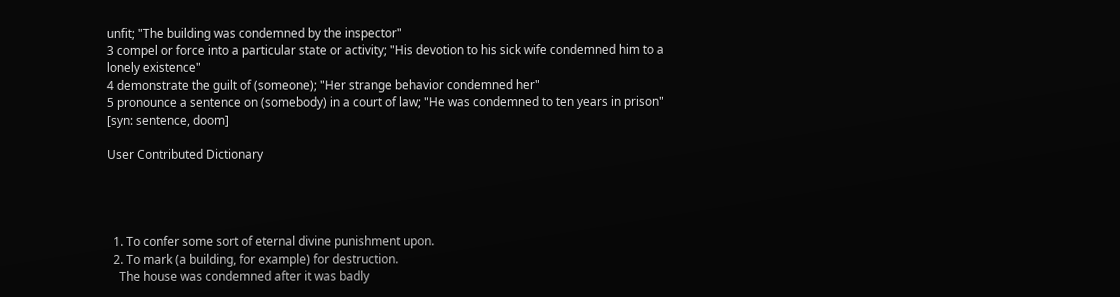unfit; "The building was condemned by the inspector"
3 compel or force into a particular state or activity; "His devotion to his sick wife condemned him to a lonely existence"
4 demonstrate the guilt of (someone); "Her strange behavior condemned her"
5 pronounce a sentence on (somebody) in a court of law; "He was condemned to ten years in prison" [syn: sentence, doom]

User Contributed Dictionary




  1. To confer some sort of eternal divine punishment upon.
  2. To mark (a building, for example) for destruction.
    The house was condemned after it was badly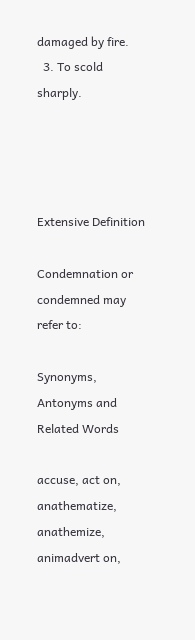damaged by fire.
  3. To scold sharply.




Extensive Definition

Condemnation or condemned may refer to:

Synonyms, Antonyms and Related Words

accuse, act on, anathematize, anathemize, animadvert on,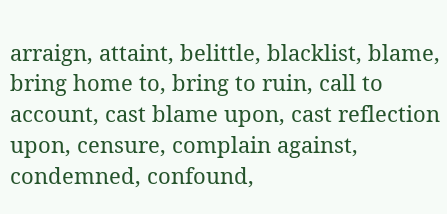arraign, attaint, belittle, blacklist, blame, bring home to, bring to ruin, call to account, cast blame upon, cast reflection upon, censure, complain against, condemned, confound,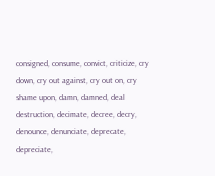consigned, consume, convict, criticize, cry down, cry out against, cry out on, cry shame upon, damn, damned, deal destruction, decimate, decree, decry, denounce, denunciate, deprecate, depreciate,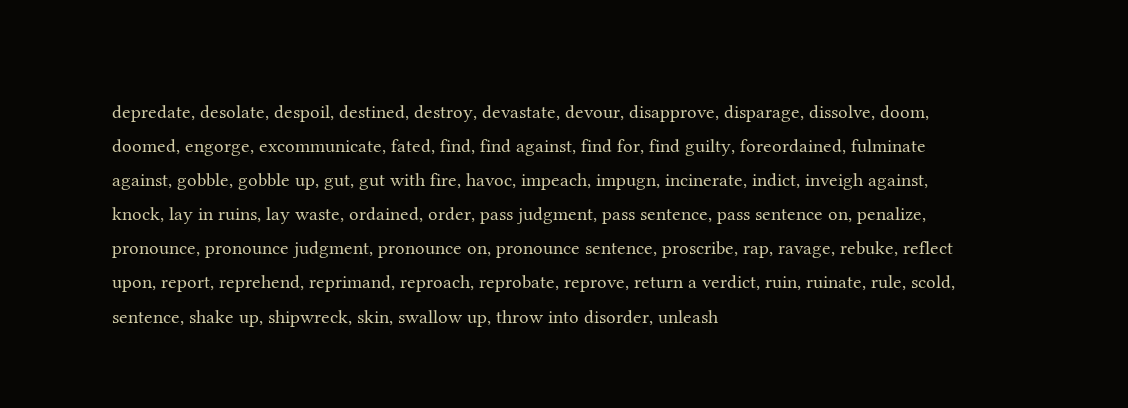depredate, desolate, despoil, destined, destroy, devastate, devour, disapprove, disparage, dissolve, doom, doomed, engorge, excommunicate, fated, find, find against, find for, find guilty, foreordained, fulminate against, gobble, gobble up, gut, gut with fire, havoc, impeach, impugn, incinerate, indict, inveigh against, knock, lay in ruins, lay waste, ordained, order, pass judgment, pass sentence, pass sentence on, penalize, pronounce, pronounce judgment, pronounce on, pronounce sentence, proscribe, rap, ravage, rebuke, reflect upon, report, reprehend, reprimand, reproach, reprobate, reprove, return a verdict, ruin, ruinate, rule, scold, sentence, shake up, shipwreck, skin, swallow up, throw into disorder, unleash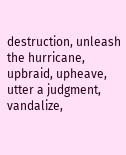destruction, unleash the hurricane, upbraid, upheave, utter a judgment, vandalize,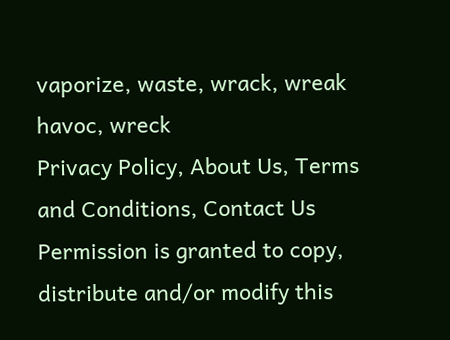vaporize, waste, wrack, wreak havoc, wreck
Privacy Policy, About Us, Terms and Conditions, Contact Us
Permission is granted to copy, distribute and/or modify this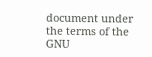document under the terms of the GNU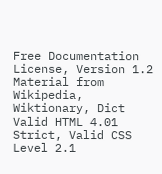Free Documentation License, Version 1.2
Material from Wikipedia, Wiktionary, Dict
Valid HTML 4.01 Strict, Valid CSS Level 2.1